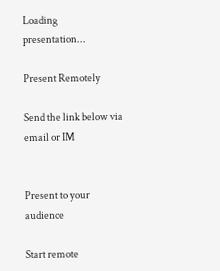Loading presentation...

Present Remotely

Send the link below via email or IM


Present to your audience

Start remote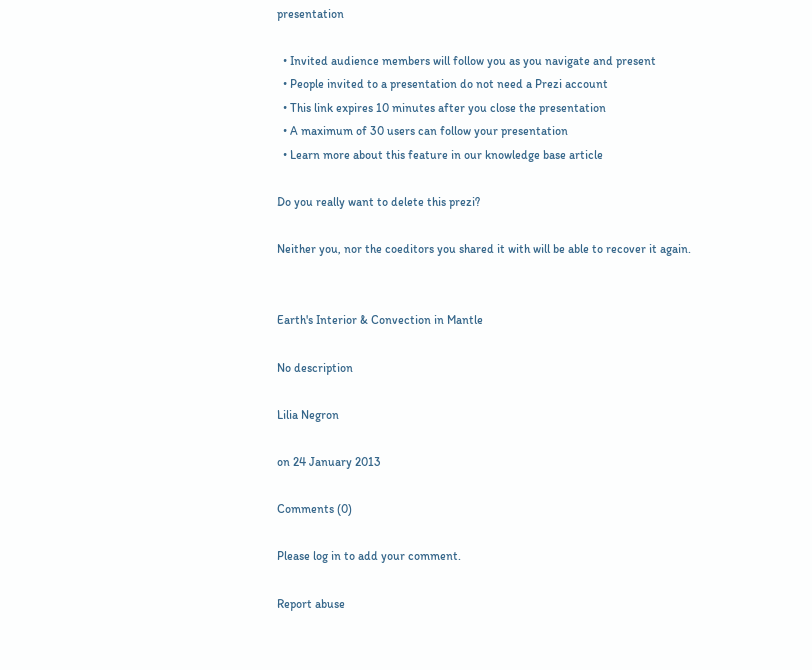presentation

  • Invited audience members will follow you as you navigate and present
  • People invited to a presentation do not need a Prezi account
  • This link expires 10 minutes after you close the presentation
  • A maximum of 30 users can follow your presentation
  • Learn more about this feature in our knowledge base article

Do you really want to delete this prezi?

Neither you, nor the coeditors you shared it with will be able to recover it again.


Earth's Interior & Convection in Mantle

No description

Lilia Negron

on 24 January 2013

Comments (0)

Please log in to add your comment.

Report abuse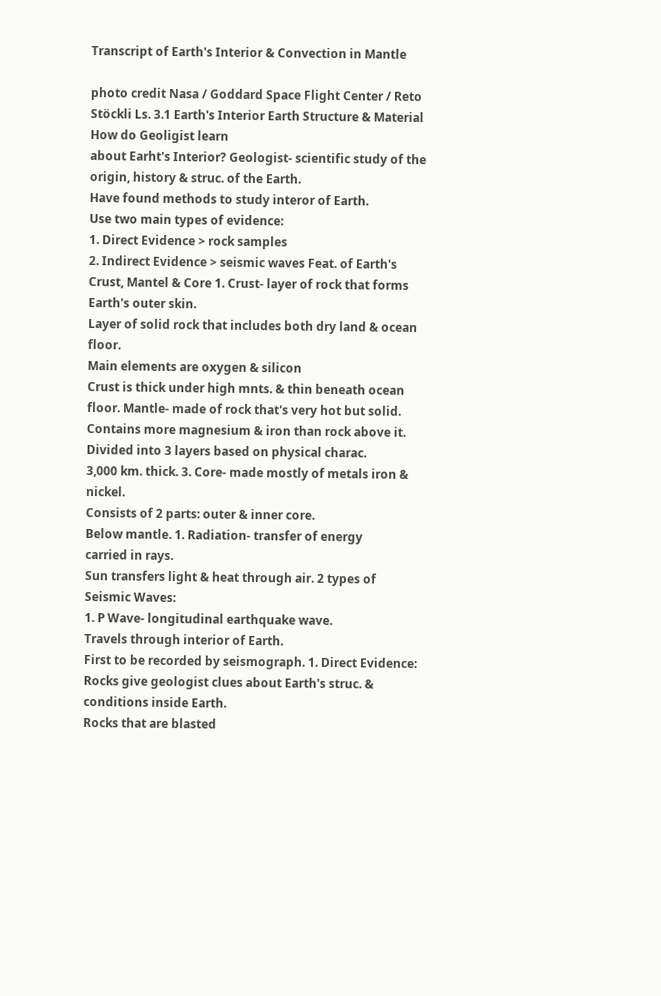Transcript of Earth's Interior & Convection in Mantle

photo credit Nasa / Goddard Space Flight Center / Reto Stöckli Ls. 3.1 Earth's Interior Earth Structure & Material How do Geoligist learn
about Earht's Interior? Geologist- scientific study of the origin, history & struc. of the Earth.
Have found methods to study interor of Earth.
Use two main types of evidence:
1. Direct Evidence > rock samples
2. Indirect Evidence > seismic waves Feat. of Earth's Crust, Mantel & Core 1. Crust- layer of rock that forms Earth's outer skin.
Layer of solid rock that includes both dry land & ocean floor.
Main elements are oxygen & silicon
Crust is thick under high mnts. & thin beneath ocean floor. Mantle- made of rock that's very hot but solid.
Contains more magnesium & iron than rock above it.
Divided into 3 layers based on physical charac.
3,000 km. thick. 3. Core- made mostly of metals iron & nickel.
Consists of 2 parts: outer & inner core.
Below mantle. 1. Radiation- transfer of energy
carried in rays.
Sun transfers light & heat through air. 2 types of Seismic Waves:
1. P Wave- longitudinal earthquake wave.
Travels through interior of Earth.
First to be recorded by seismograph. 1. Direct Evidence:
Rocks give geologist clues about Earth's struc. & conditions inside Earth.
Rocks that are blasted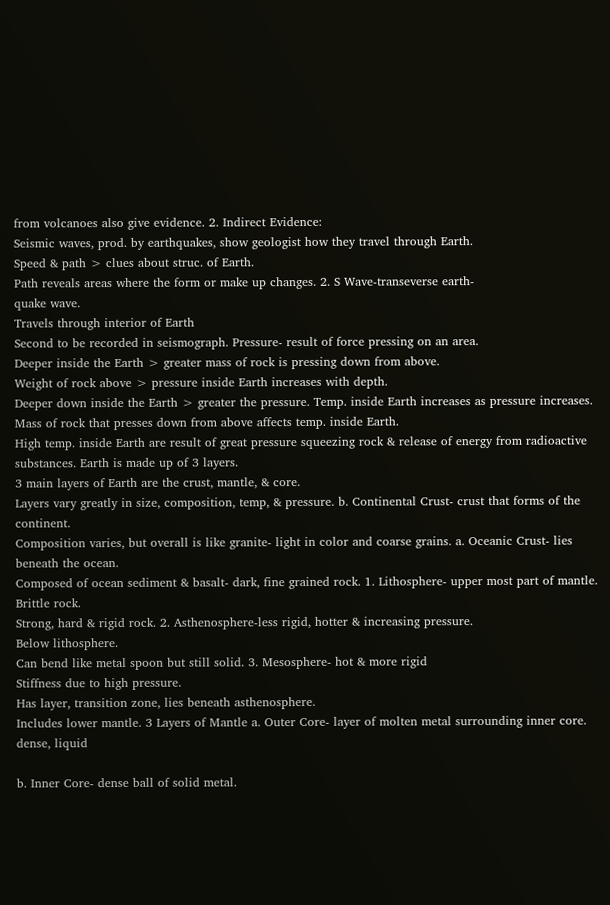from volcanoes also give evidence. 2. Indirect Evidence:
Seismic waves, prod. by earthquakes, show geologist how they travel through Earth.
Speed & path > clues about struc. of Earth.
Path reveals areas where the form or make up changes. 2. S Wave-transeverse earth-
quake wave.
Travels through interior of Earth
Second to be recorded in seismograph. Pressure- result of force pressing on an area.
Deeper inside the Earth > greater mass of rock is pressing down from above.
Weight of rock above > pressure inside Earth increases with depth.
Deeper down inside the Earth > greater the pressure. Temp. inside Earth increases as pressure increases.
Mass of rock that presses down from above affects temp. inside Earth.
High temp. inside Earth are result of great pressure squeezing rock & release of energy from radioactive substances. Earth is made up of 3 layers.
3 main layers of Earth are the crust, mantle, & core.
Layers vary greatly in size, composition, temp, & pressure. b. Continental Crust- crust that forms of the continent.
Composition varies, but overall is like granite- light in color and coarse grains. a. Oceanic Crust- lies beneath the ocean.
Composed of ocean sediment & basalt- dark, fine grained rock. 1. Lithosphere- upper most part of mantle.
Brittle rock.
Strong, hard & rigid rock. 2. Asthenosphere-less rigid, hotter & increasing pressure.
Below lithosphere.
Can bend like metal spoon but still solid. 3. Mesosphere- hot & more rigid
Stiffness due to high pressure.
Has layer, transition zone, lies beneath asthenosphere.
Includes lower mantle. 3 Layers of Mantle a. Outer Core- layer of molten metal surrounding inner core.
dense, liquid

b. Inner Core- dense ball of solid metal.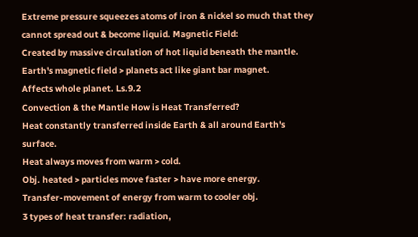Extreme pressure squeezes atoms of iron & nickel so much that they cannot spread out & become liquid. Magnetic Field:
Created by massive circulation of hot liquid beneath the mantle.
Earth's magnetic field > planets act like giant bar magnet.
Affects whole planet. Ls.9.2
Convection & the Mantle How is Heat Transferred?
Heat constantly transferred inside Earth & all around Earth's surface.
Heat always moves from warm > cold.
Obj. heated > particles move faster > have more energy.
Transfer-movement of energy from warm to cooler obj.
3 types of heat transfer: radiation,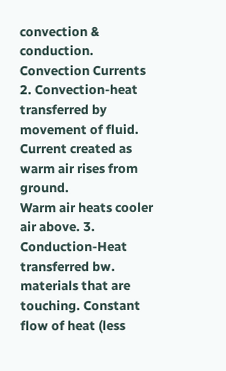convection & conduction. Convection Currents 2. Convection-heat transferred by movement of fluid.
Current created as warm air rises from ground.
Warm air heats cooler air above. 3. Conduction-Heat transferred bw. materials that are touching. Constant flow of heat (less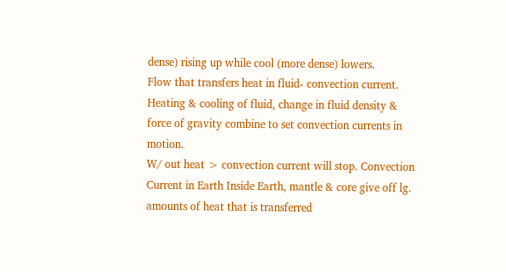dense) rising up while cool (more dense) lowers.
Flow that transfers heat in fluid- convection current.
Heating & cooling of fluid, change in fluid density & force of gravity combine to set convection currents in motion.
W/ out heat > convection current will stop. Convection Current in Earth Inside Earth, mantle & core give off lg. amounts of heat that is transferred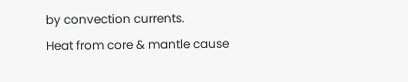by convection currents.
Heat from core & mantle cause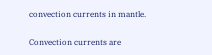convection currents in mantle.

Convection currents are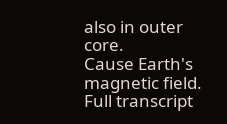also in outer core.
Cause Earth's magnetic field.
Full transcript